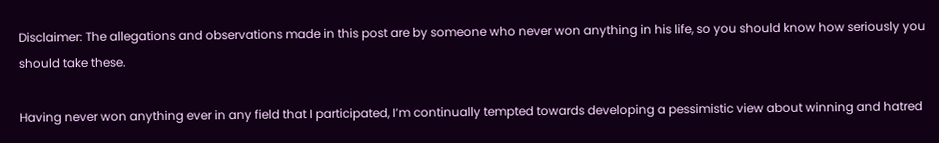Disclaimer: The allegations and observations made in this post are by someone who never won anything in his life, so you should know how seriously you should take these.

Having never won anything ever in any field that I participated, I’m continually tempted towards developing a pessimistic view about winning and hatred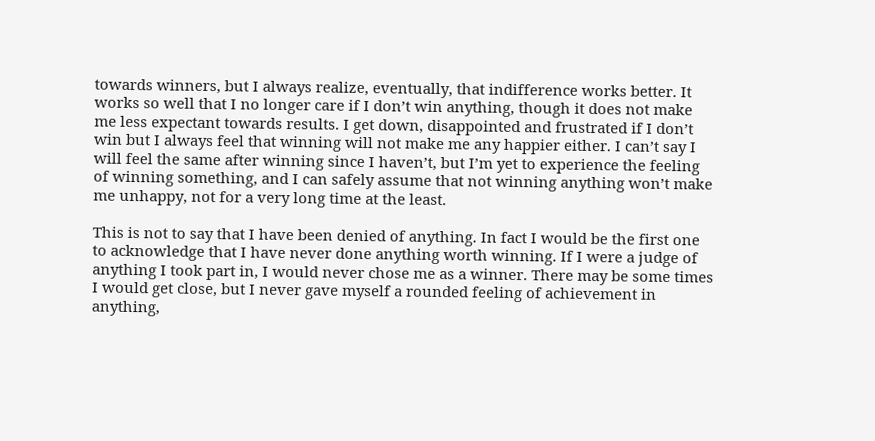towards winners, but I always realize, eventually, that indifference works better. It works so well that I no longer care if I don’t win anything, though it does not make me less expectant towards results. I get down, disappointed and frustrated if I don’t win but I always feel that winning will not make me any happier either. I can’t say I will feel the same after winning since I haven’t, but I’m yet to experience the feeling of winning something, and I can safely assume that not winning anything won’t make me unhappy, not for a very long time at the least.

This is not to say that I have been denied of anything. In fact I would be the first one to acknowledge that I have never done anything worth winning. If I were a judge of anything I took part in, I would never chose me as a winner. There may be some times I would get close, but I never gave myself a rounded feeling of achievement in anything,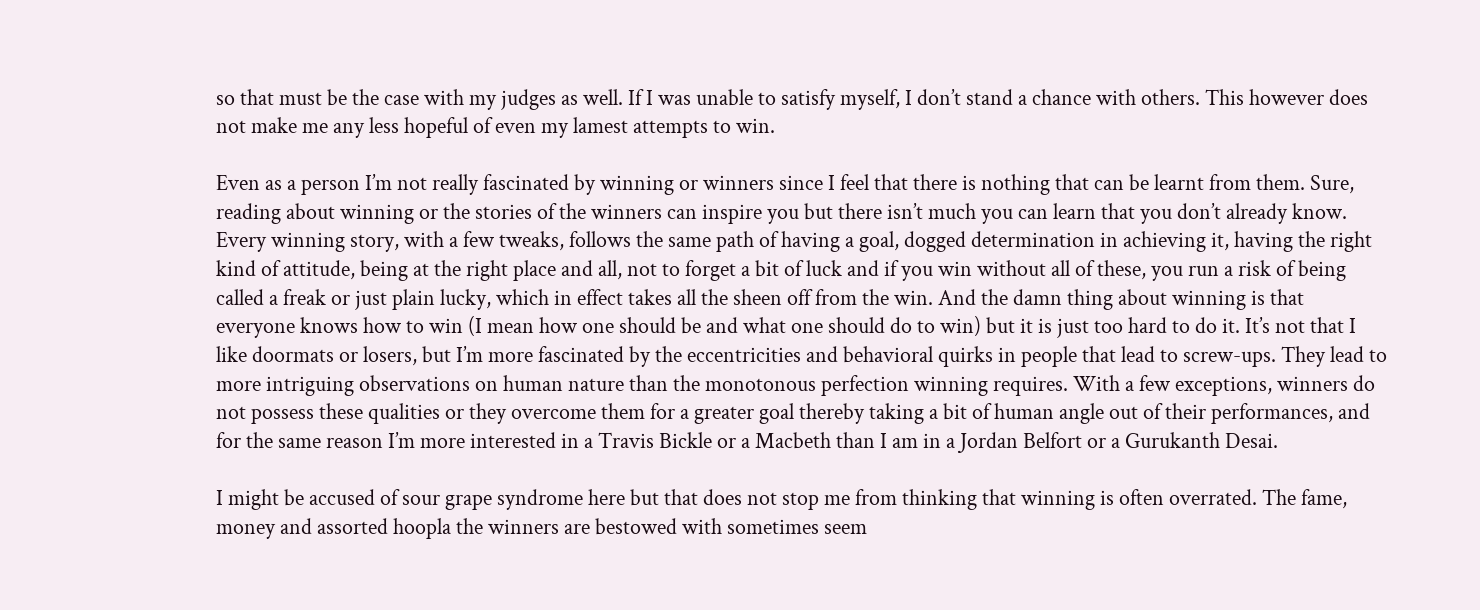so that must be the case with my judges as well. If I was unable to satisfy myself, I don’t stand a chance with others. This however does not make me any less hopeful of even my lamest attempts to win.

Even as a person I’m not really fascinated by winning or winners since I feel that there is nothing that can be learnt from them. Sure, reading about winning or the stories of the winners can inspire you but there isn’t much you can learn that you don’t already know. Every winning story, with a few tweaks, follows the same path of having a goal, dogged determination in achieving it, having the right kind of attitude, being at the right place and all, not to forget a bit of luck and if you win without all of these, you run a risk of being called a freak or just plain lucky, which in effect takes all the sheen off from the win. And the damn thing about winning is that everyone knows how to win (I mean how one should be and what one should do to win) but it is just too hard to do it. It’s not that I like doormats or losers, but I’m more fascinated by the eccentricities and behavioral quirks in people that lead to screw-ups. They lead to more intriguing observations on human nature than the monotonous perfection winning requires. With a few exceptions, winners do not possess these qualities or they overcome them for a greater goal thereby taking a bit of human angle out of their performances, and for the same reason I’m more interested in a Travis Bickle or a Macbeth than I am in a Jordan Belfort or a Gurukanth Desai.

I might be accused of sour grape syndrome here but that does not stop me from thinking that winning is often overrated. The fame, money and assorted hoopla the winners are bestowed with sometimes seem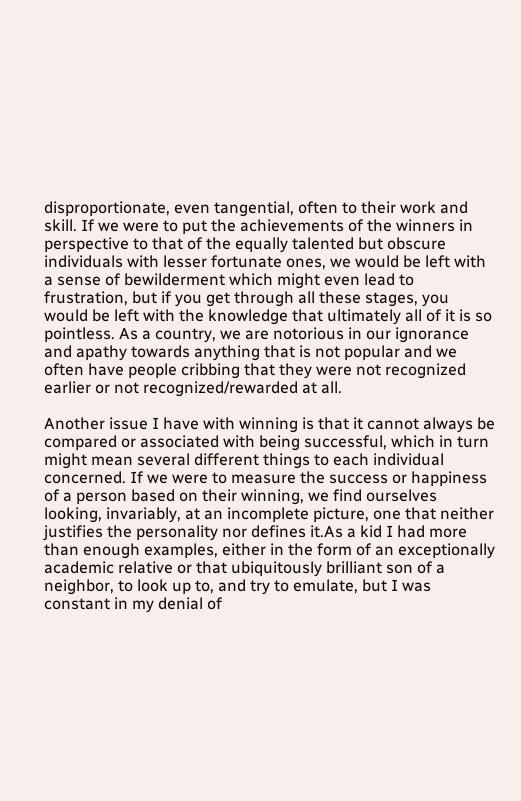disproportionate, even tangential, often to their work and skill. If we were to put the achievements of the winners in perspective to that of the equally talented but obscure individuals with lesser fortunate ones, we would be left with a sense of bewilderment which might even lead to frustration, but if you get through all these stages, you would be left with the knowledge that ultimately all of it is so pointless. As a country, we are notorious in our ignorance and apathy towards anything that is not popular and we often have people cribbing that they were not recognized earlier or not recognized/rewarded at all.

Another issue I have with winning is that it cannot always be compared or associated with being successful, which in turn might mean several different things to each individual concerned. If we were to measure the success or happiness of a person based on their winning, we find ourselves looking, invariably, at an incomplete picture, one that neither justifies the personality nor defines it.As a kid I had more than enough examples, either in the form of an exceptionally academic relative or that ubiquitously brilliant son of a neighbor, to look up to, and try to emulate, but I was constant in my denial of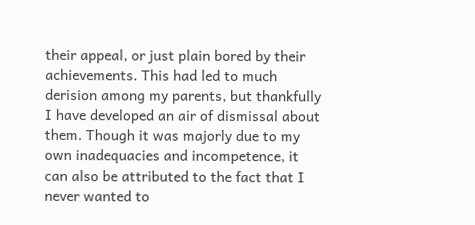their appeal, or just plain bored by their achievements. This had led to much derision among my parents, but thankfully I have developed an air of dismissal about them. Though it was majorly due to my own inadequacies and incompetence, it can also be attributed to the fact that I never wanted to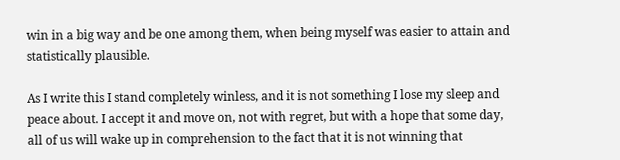win in a big way and be one among them, when being myself was easier to attain and statistically plausible.

As I write this I stand completely winless, and it is not something I lose my sleep and peace about. I accept it and move on, not with regret, but with a hope that some day, all of us will wake up in comprehension to the fact that it is not winning that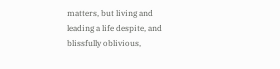matters, but living and leading a life despite, and blissfully oblivious,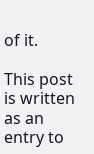of it.

This post is written as an entry to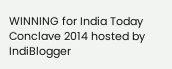WINNING for India Today Conclave 2014 hosted by IndiBlogger